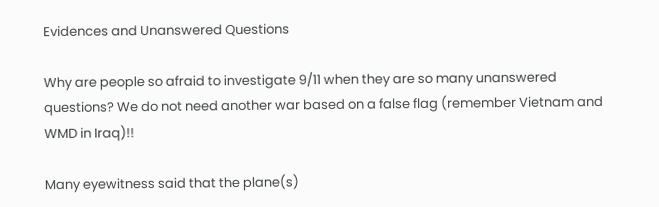Evidences and Unanswered Questions

Why are people so afraid to investigate 9/11 when they are so many unanswered questions? We do not need another war based on a false flag (remember Vietnam and WMD in Iraq)!!

Many eyewitness said that the plane(s)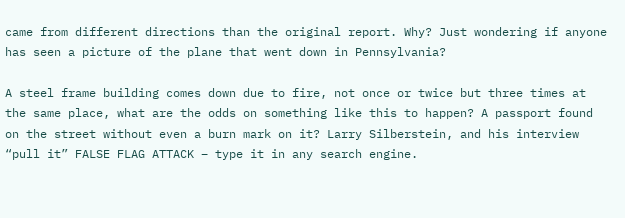came from different directions than the original report. Why? Just wondering if anyone has seen a picture of the plane that went down in Pennsylvania?

A steel frame building comes down due to fire, not once or twice but three times at the same place, what are the odds on something like this to happen? A passport found on the street without even a burn mark on it? Larry Silberstein, and his interview “pull it” FALSE FLAG ATTACK – type it in any search engine.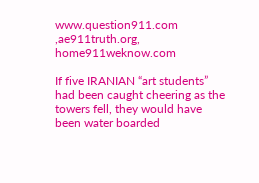www.question911.com ,ae911truth.org, home911weknow.com

If five IRANIAN “art students” had been caught cheering as the towers fell, they would have been water boarded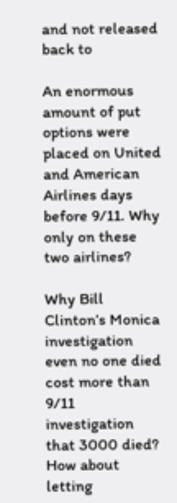and not released back to

An enormous amount of put options were placed on United and American Airlines days before 9/11. Why only on these two airlines?

Why Bill Clinton’s Monica investigation even no one died cost more than 9/11 investigation that 3000 died? How about letting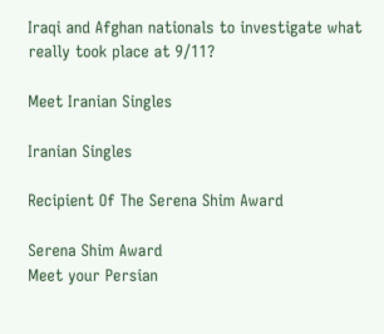Iraqi and Afghan nationals to investigate what really took place at 9/11?

Meet Iranian Singles

Iranian Singles

Recipient Of The Serena Shim Award

Serena Shim Award
Meet your Persian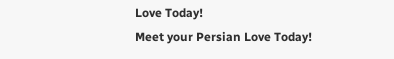Love Today!
Meet your Persian Love Today!